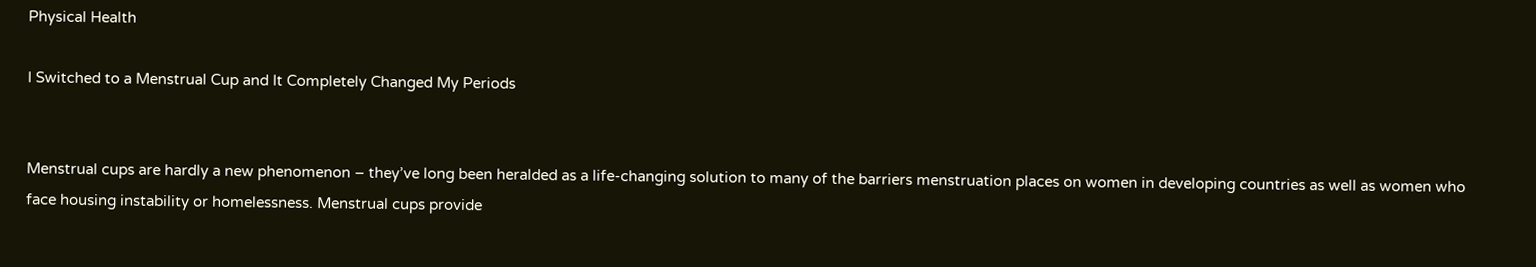Physical Health

I Switched to a Menstrual Cup and It Completely Changed My Periods


Menstrual cups are hardly a new phenomenon – they’ve long been heralded as a life-changing solution to many of the barriers menstruation places on women in developing countries as well as women who face housing instability or homelessness. Menstrual cups provide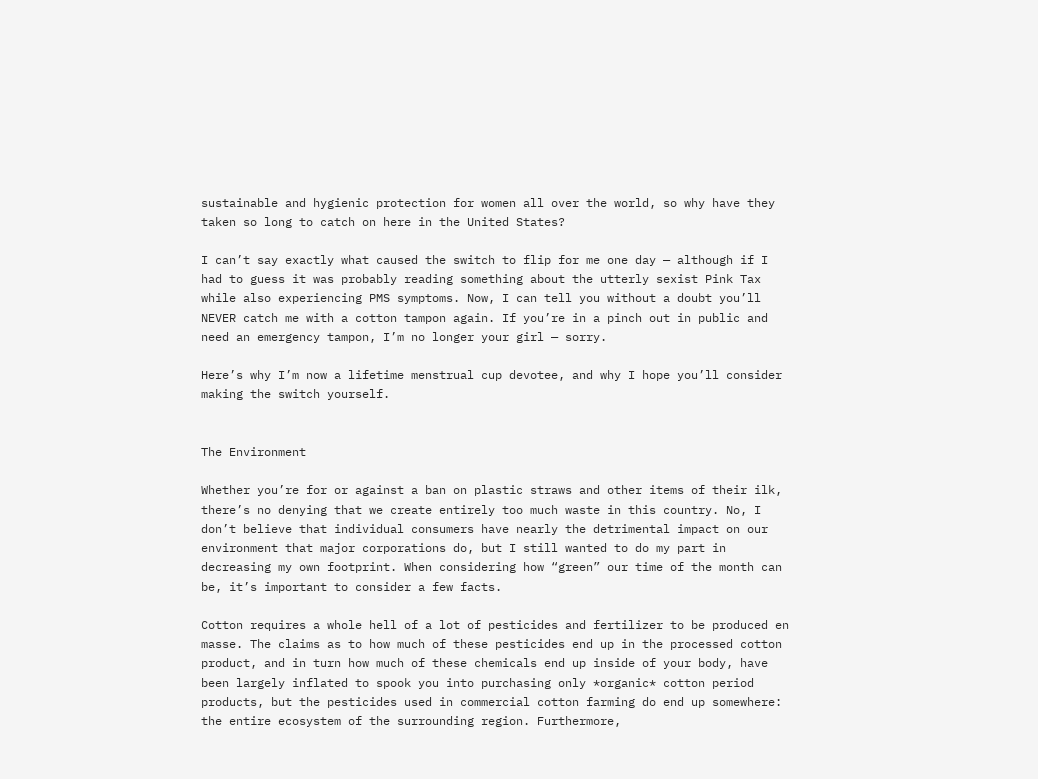sustainable and hygienic protection for women all over the world, so why have they taken so long to catch on here in the United States?

I can’t say exactly what caused the switch to flip for me one day — although if I had to guess it was probably reading something about the utterly sexist Pink Tax while also experiencing PMS symptoms. Now, I can tell you without a doubt you’ll NEVER catch me with a cotton tampon again. If you’re in a pinch out in public and need an emergency tampon, I’m no longer your girl — sorry.

Here’s why I’m now a lifetime menstrual cup devotee, and why I hope you’ll consider making the switch yourself.


The Environment

Whether you’re for or against a ban on plastic straws and other items of their ilk, there’s no denying that we create entirely too much waste in this country. No, I don’t believe that individual consumers have nearly the detrimental impact on our environment that major corporations do, but I still wanted to do my part in decreasing my own footprint. When considering how “green” our time of the month can be, it’s important to consider a few facts.

Cotton requires a whole hell of a lot of pesticides and fertilizer to be produced en masse. The claims as to how much of these pesticides end up in the processed cotton product, and in turn how much of these chemicals end up inside of your body, have been largely inflated to spook you into purchasing only *organic* cotton period products, but the pesticides used in commercial cotton farming do end up somewhere: the entire ecosystem of the surrounding region. Furthermore,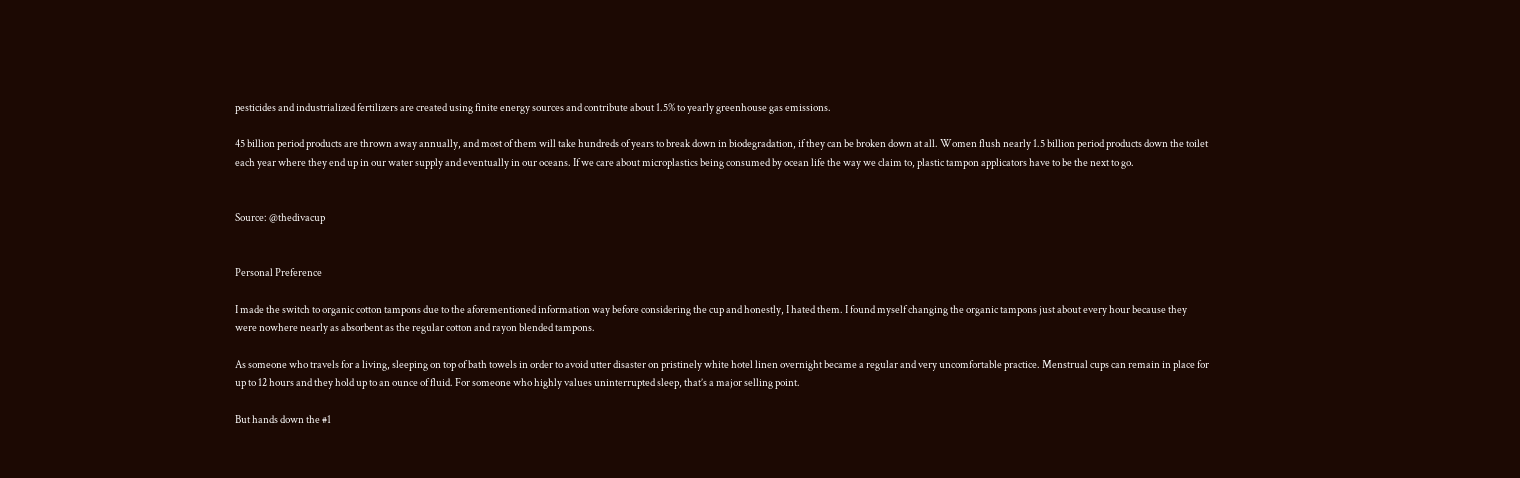pesticides and industrialized fertilizers are created using finite energy sources and contribute about 1.5% to yearly greenhouse gas emissions.

45 billion period products are thrown away annually, and most of them will take hundreds of years to break down in biodegradation, if they can be broken down at all. Women flush nearly 1.5 billion period products down the toilet each year where they end up in our water supply and eventually in our oceans. If we care about microplastics being consumed by ocean life the way we claim to, plastic tampon applicators have to be the next to go.


Source: @thedivacup


Personal Preference

I made the switch to organic cotton tampons due to the aforementioned information way before considering the cup and honestly, I hated them. I found myself changing the organic tampons just about every hour because they were nowhere nearly as absorbent as the regular cotton and rayon blended tampons.

As someone who travels for a living, sleeping on top of bath towels in order to avoid utter disaster on pristinely white hotel linen overnight became a regular and very uncomfortable practice. Menstrual cups can remain in place for up to 12 hours and they hold up to an ounce of fluid. For someone who highly values uninterrupted sleep, that’s a major selling point.

But hands down the #1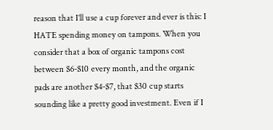reason that I’ll use a cup forever and ever is this: I HATE spending money on tampons. When you consider that a box of organic tampons cost between $6-$10 every month, and the organic pads are another $4-$7, that $30 cup starts sounding like a pretty good investment. Even if I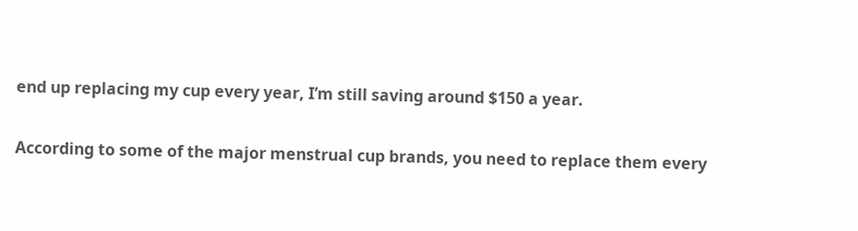end up replacing my cup every year, I’m still saving around $150 a year.

According to some of the major menstrual cup brands, you need to replace them every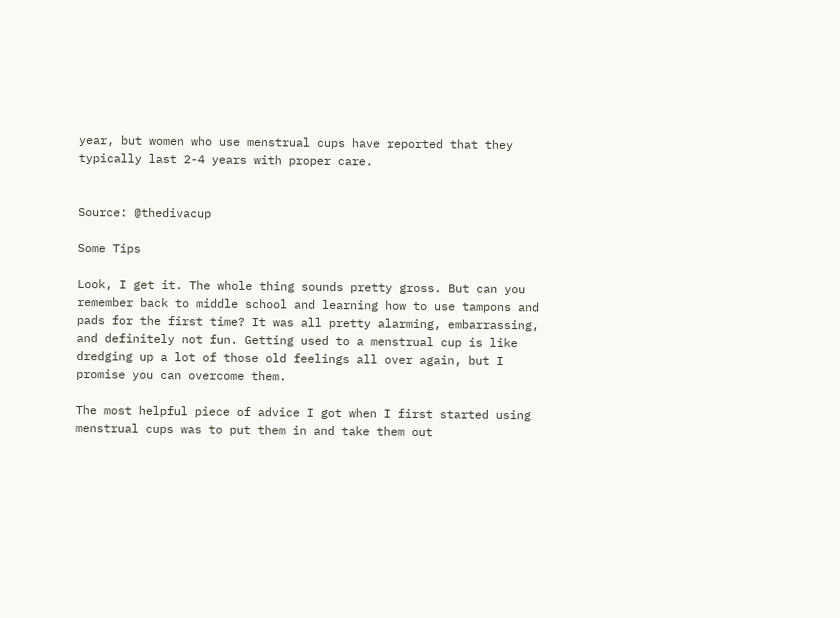year, but women who use menstrual cups have reported that they typically last 2-4 years with proper care.


Source: @thedivacup

Some Tips

Look, I get it. The whole thing sounds pretty gross. But can you remember back to middle school and learning how to use tampons and pads for the first time? It was all pretty alarming, embarrassing, and definitely not fun. Getting used to a menstrual cup is like dredging up a lot of those old feelings all over again, but I promise you can overcome them.

The most helpful piece of advice I got when I first started using menstrual cups was to put them in and take them out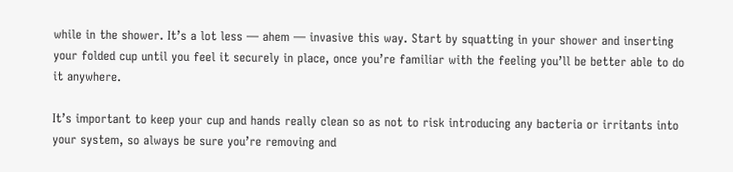while in the shower. It’s a lot less — ahem — invasive this way. Start by squatting in your shower and inserting your folded cup until you feel it securely in place, once you’re familiar with the feeling you’ll be better able to do it anywhere.

It’s important to keep your cup and hands really clean so as not to risk introducing any bacteria or irritants into your system, so always be sure you’re removing and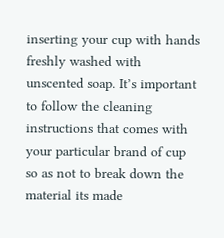inserting your cup with hands freshly washed with unscented soap. It’s important to follow the cleaning instructions that comes with your particular brand of cup so as not to break down the material its made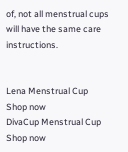of, not all menstrual cups will have the same care instructions.


Lena Menstrual Cup
Shop now
DivaCup Menstrual Cup
Shop now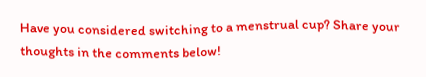Have you considered switching to a menstrual cup? Share your thoughts in the comments below!